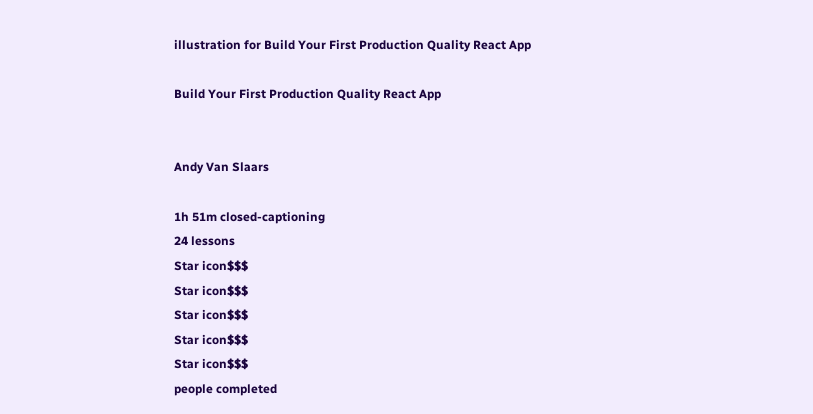illustration for Build Your First Production Quality React App

Build Your First Production Quality React App


Andy Van Slaars

1h 51m closed-captioning
24 lessons
Star icon$$$
Star icon$$$
Star icon$$$
Star icon$$$
Star icon$$$
people completed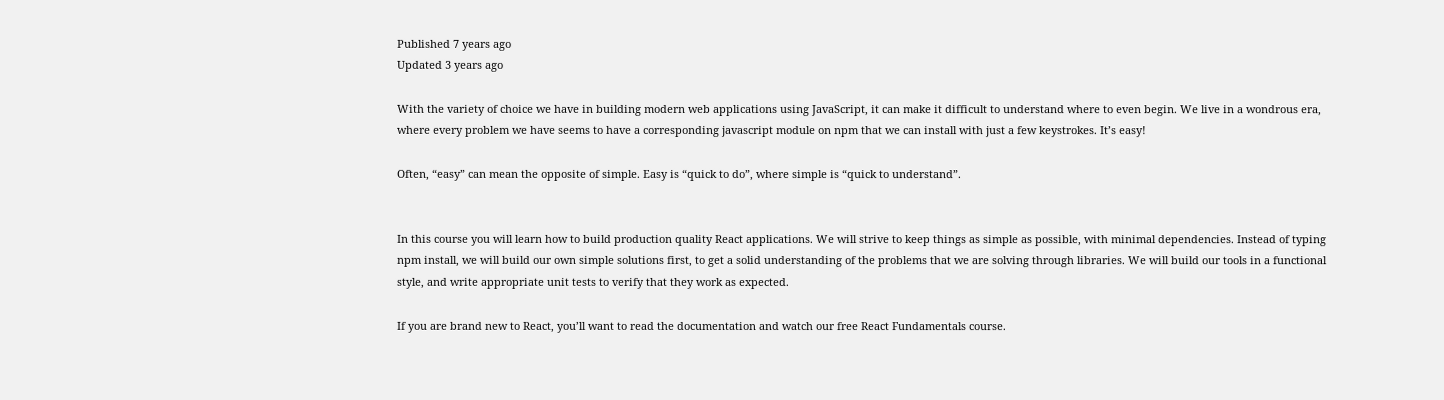Published 7 years ago
Updated 3 years ago

With the variety of choice we have in building modern web applications using JavaScript, it can make it difficult to understand where to even begin. We live in a wondrous era, where every problem we have seems to have a corresponding javascript module on npm that we can install with just a few keystrokes. It’s easy!

Often, “easy” can mean the opposite of simple. Easy is “quick to do”, where simple is “quick to understand”.


In this course you will learn how to build production quality React applications. We will strive to keep things as simple as possible, with minimal dependencies. Instead of typing npm install, we will build our own simple solutions first, to get a solid understanding of the problems that we are solving through libraries. We will build our tools in a functional style, and write appropriate unit tests to verify that they work as expected.

If you are brand new to React, you’ll want to read the documentation and watch our free React Fundamentals course.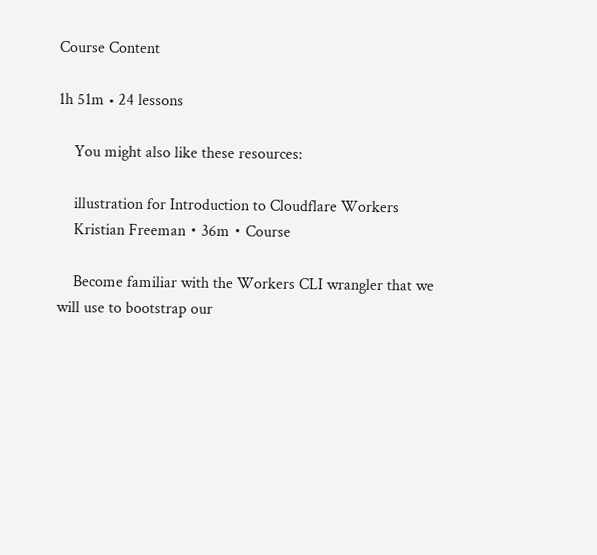Course Content

1h 51m • 24 lessons

    You might also like these resources:

    illustration for Introduction to Cloudflare Workers
    Kristian Freeman・36m・Course

    Become familiar with the Workers CLI wrangler that we will use to bootstrap our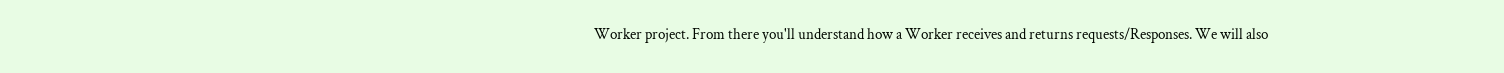Worker project. From there you'll understand how a Worker receives and returns requests/Responses. We will also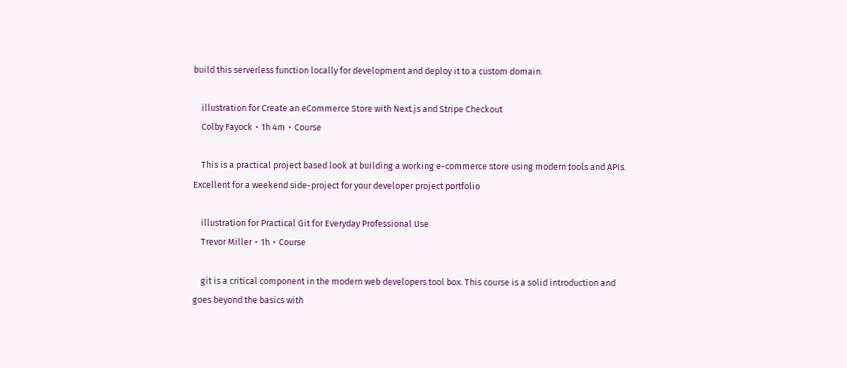build this serverless function locally for development and deploy it to a custom domain.

    illustration for Create an eCommerce Store with Next.js and Stripe Checkout
    Colby Fayock・1h 4m・Course

    This is a practical project based look at building a working e-commerce store using modern tools and APIs. Excellent for a weekend side-project for your developer project portfolio

    illustration for Practical Git for Everyday Professional Use
    Trevor Miller・1h・Course

    git is a critical component in the modern web developers tool box. This course is a solid introduction and goes beyond the basics with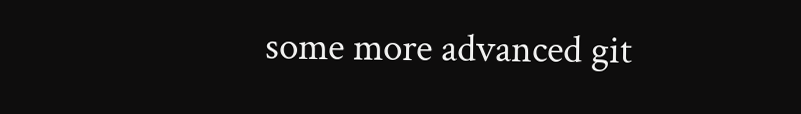some more advanced git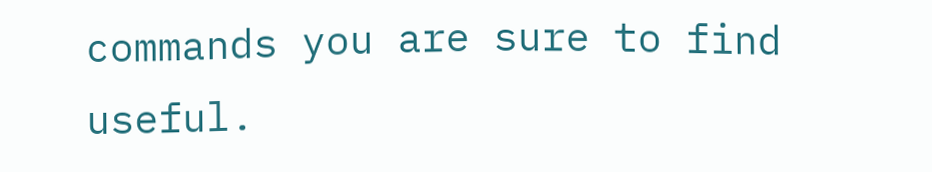commands you are sure to find useful.